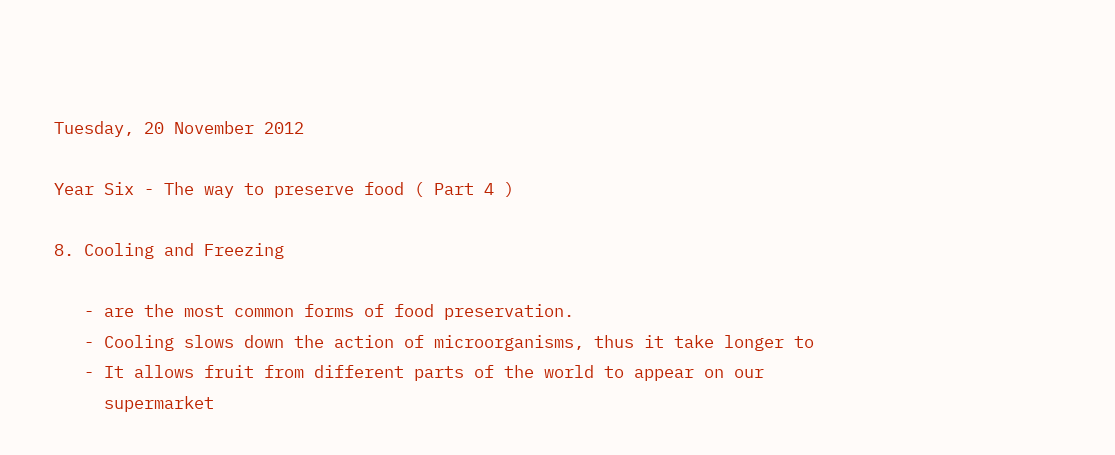Tuesday, 20 November 2012

Year Six - The way to preserve food ( Part 4 )

8. Cooling and Freezing

   - are the most common forms of food preservation.
   - Cooling slows down the action of microorganisms, thus it take longer to
   - It allows fruit from different parts of the world to appear on our
     supermarket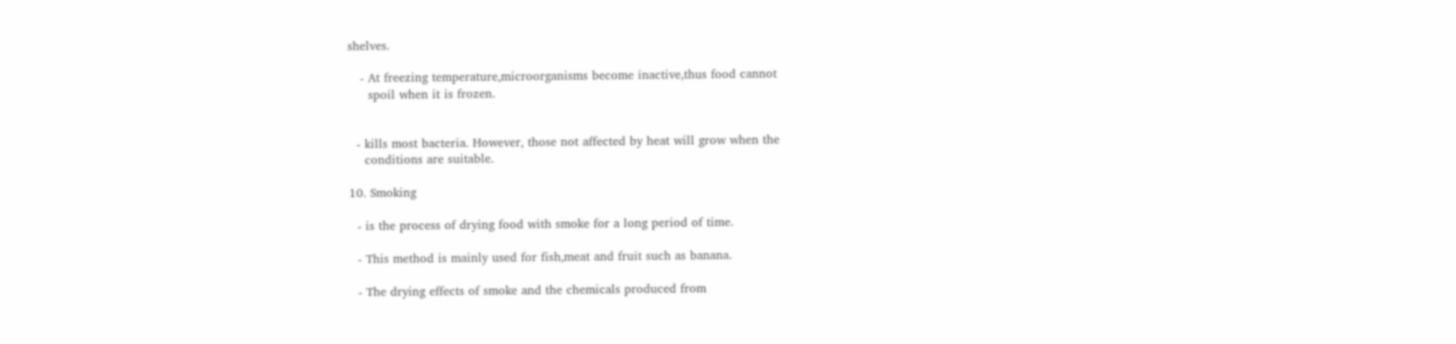shelves.

   - At freezing temperature,microorganisms become inactive,thus food cannot
     spoil when it is frozen.


  - kills most bacteria. However, those not affected by heat will grow when the
    conditions are suitable.

10. Smoking

  - is the process of drying food with smoke for a long period of time.

  - This method is mainly used for fish,meat and fruit such as banana.

  - The drying effects of smoke and the chemicals produced from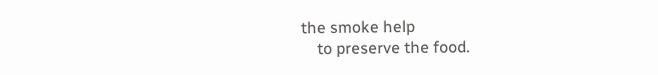the smoke help
    to preserve the food.